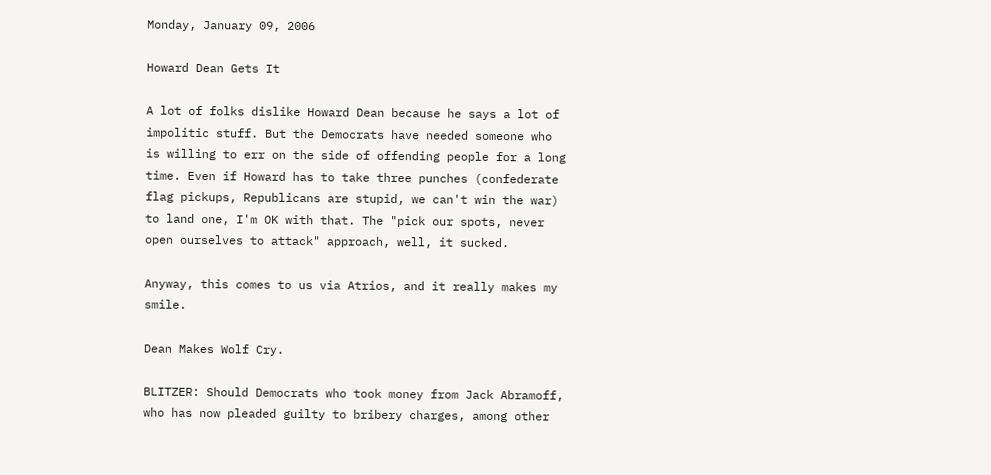Monday, January 09, 2006

Howard Dean Gets It

A lot of folks dislike Howard Dean because he says a lot of impolitic stuff. But the Democrats have needed someone who is willing to err on the side of offending people for a long time. Even if Howard has to take three punches (confederate flag pickups, Republicans are stupid, we can't win the war) to land one, I'm OK with that. The "pick our spots, never open ourselves to attack" approach, well, it sucked.

Anyway, this comes to us via Atrios, and it really makes my smile.

Dean Makes Wolf Cry.

BLITZER: Should Democrats who took money from Jack Abramoff, who has now pleaded guilty to bribery charges, among other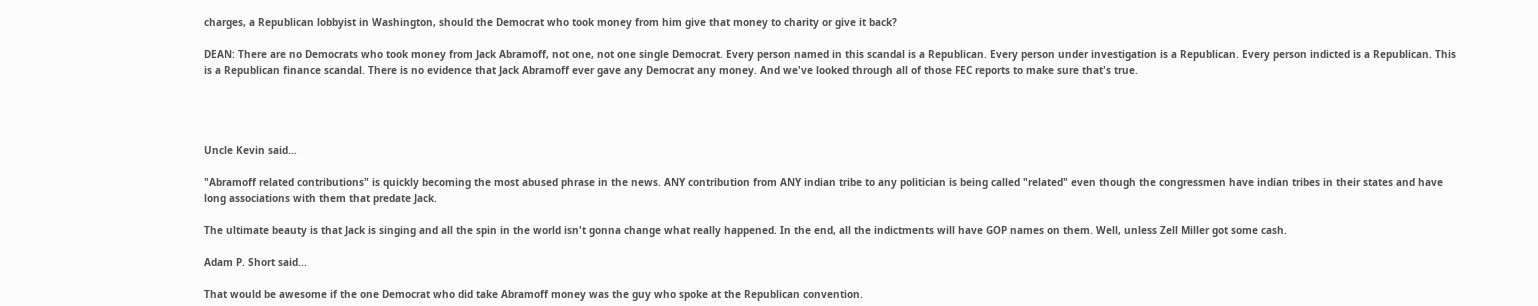charges, a Republican lobbyist in Washington, should the Democrat who took money from him give that money to charity or give it back?

DEAN: There are no Democrats who took money from Jack Abramoff, not one, not one single Democrat. Every person named in this scandal is a Republican. Every person under investigation is a Republican. Every person indicted is a Republican. This is a Republican finance scandal. There is no evidence that Jack Abramoff ever gave any Democrat any money. And we've looked through all of those FEC reports to make sure that's true.




Uncle Kevin said...

"Abramoff related contributions" is quickly becoming the most abused phrase in the news. ANY contribution from ANY indian tribe to any politician is being called "related" even though the congressmen have indian tribes in their states and have long associations with them that predate Jack.

The ultimate beauty is that Jack is singing and all the spin in the world isn't gonna change what really happened. In the end, all the indictments will have GOP names on them. Well, unless Zell Miller got some cash.

Adam P. Short said...

That would be awesome if the one Democrat who did take Abramoff money was the guy who spoke at the Republican convention.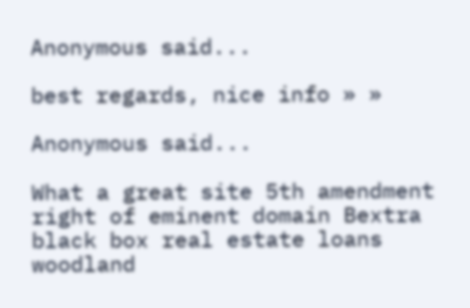Anonymous said...

best regards, nice info » »

Anonymous said...

What a great site 5th amendment right of eminent domain Bextra black box real estate loans woodland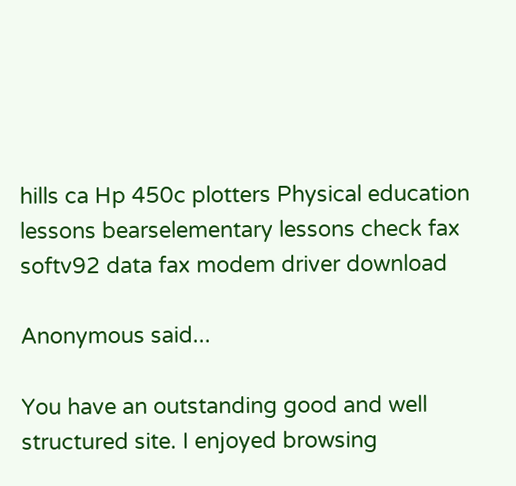hills ca Hp 450c plotters Physical education lessons bearselementary lessons check fax softv92 data fax modem driver download

Anonymous said...

You have an outstanding good and well structured site. I enjoyed browsing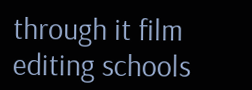through it film editing schools